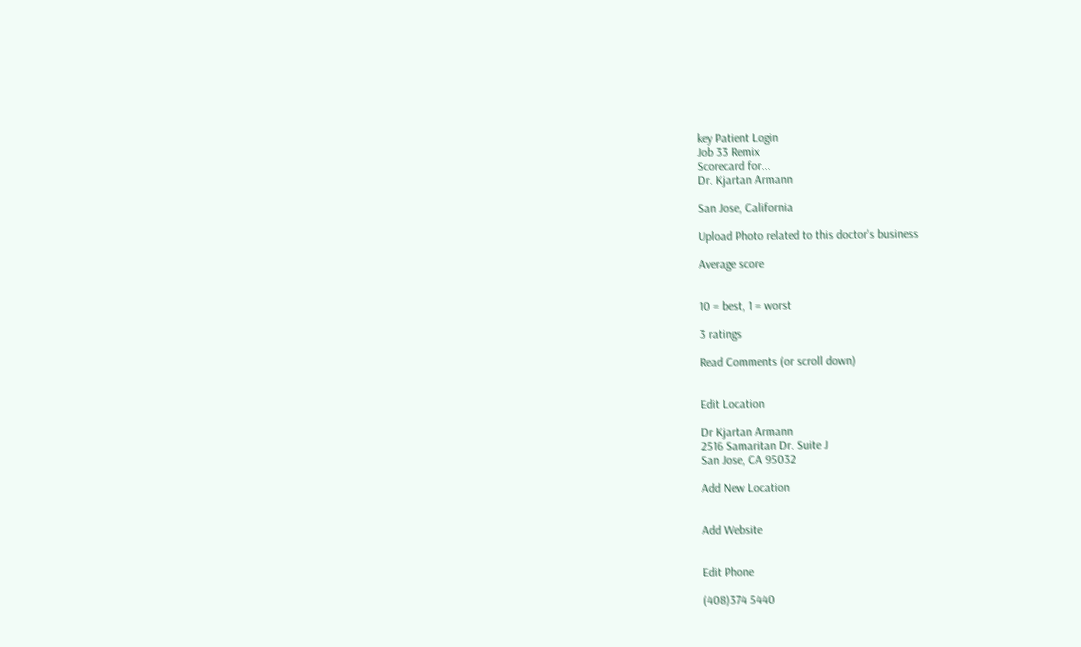key Patient Login
Job 33 Remix
Scorecard for...
Dr. Kjartan Armann

San Jose, California

Upload Photo related to this doctor's business

Average score


10 = best, 1 = worst

3 ratings

Read Comments (or scroll down)


Edit Location

Dr Kjartan Armann
2516 Samaritan Dr. Suite J
San Jose, CA 95032

Add New Location


Add Website


Edit Phone

(408)374 5440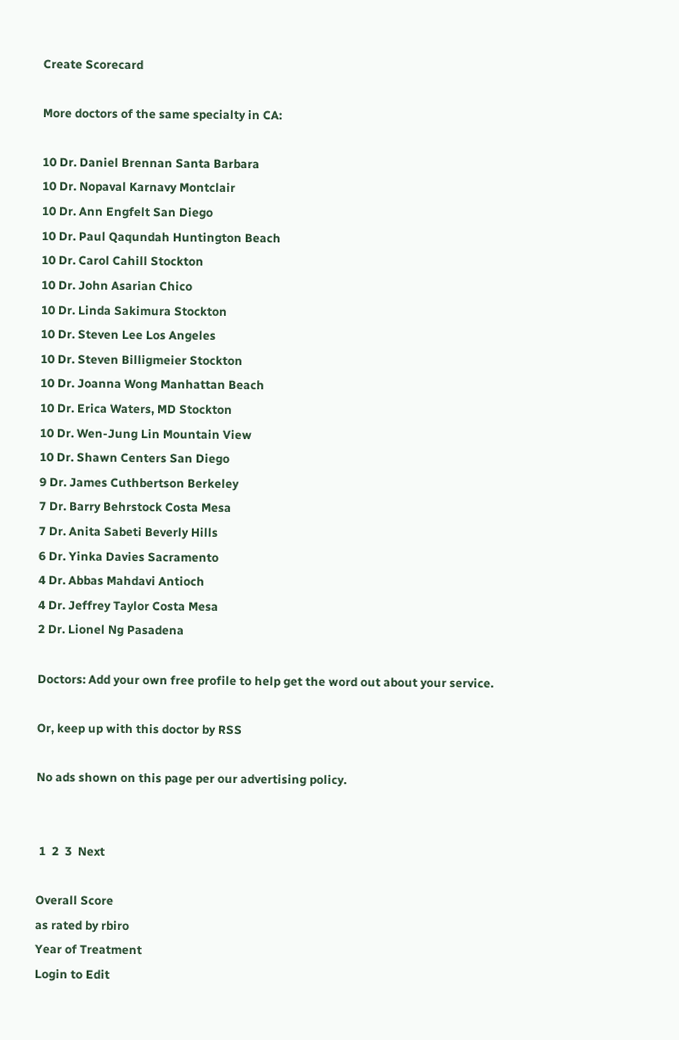Create Scorecard

More doctors of the same specialty in CA:

10 Dr. Daniel Brennan Santa Barbara
10 Dr. Nopaval Karnavy Montclair
10 Dr. Ann Engfelt San Diego
10 Dr. Paul Qaqundah Huntington Beach
10 Dr. Carol Cahill Stockton
10 Dr. John Asarian Chico
10 Dr. Linda Sakimura Stockton
10 Dr. Steven Lee Los Angeles
10 Dr. Steven Billigmeier Stockton
10 Dr. Joanna Wong Manhattan Beach
10 Dr. Erica Waters, MD Stockton
10 Dr. Wen-Jung Lin Mountain View
10 Dr. Shawn Centers San Diego
9 Dr. James Cuthbertson Berkeley
7 Dr. Barry Behrstock Costa Mesa
7 Dr. Anita Sabeti Beverly Hills
6 Dr. Yinka Davies Sacramento
4 Dr. Abbas Mahdavi Antioch
4 Dr. Jeffrey Taylor Costa Mesa
2 Dr. Lionel Ng Pasadena

Doctors: Add your own free profile to help get the word out about your service.

Or, keep up with this doctor by RSS

No ads shown on this page per our advertising policy.


 1  2  3  Next

Overall Score
as rated by rbiro
Year of Treatment
Login to Edit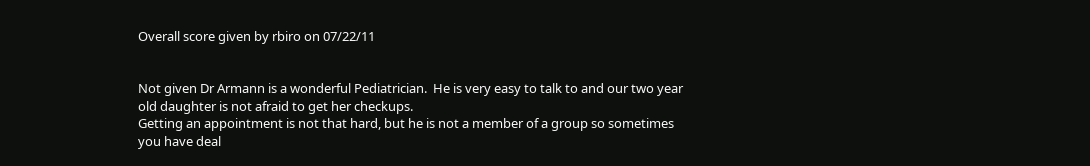Overall score given by rbiro on 07/22/11


Not given Dr Armann is a wonderful Pediatrician.  He is very easy to talk to and our two year old daughter is not afraid to get her checkups.
Getting an appointment is not that hard, but he is not a member of a group so sometimes you have deal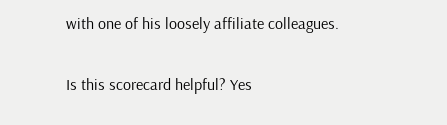with one of his loosely affiliate colleagues.

Is this scorecard helpful? Yes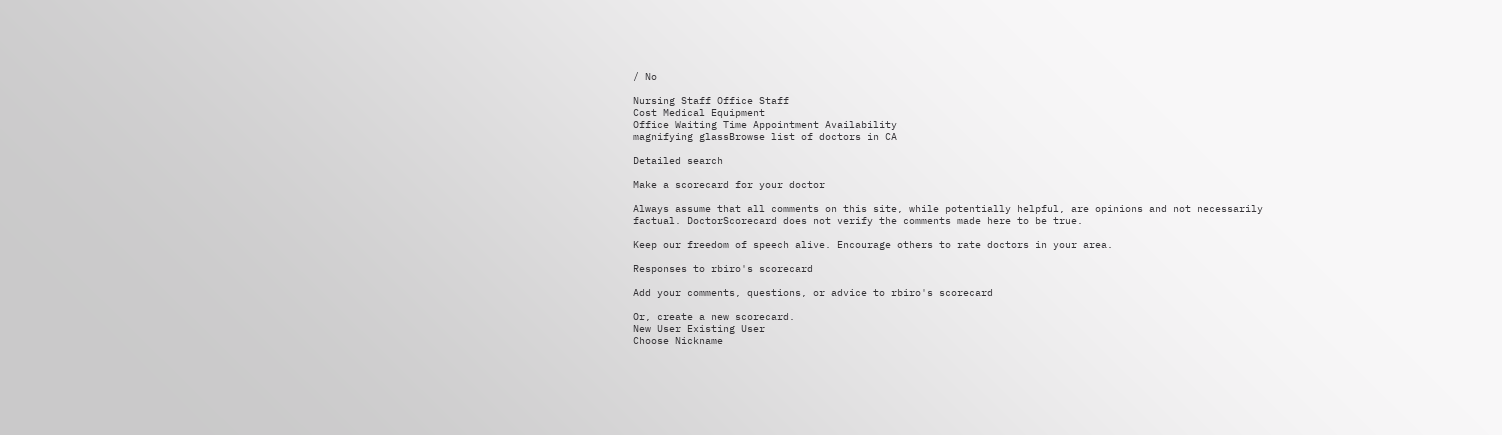/ No

Nursing Staff Office Staff
Cost Medical Equipment
Office Waiting Time Appointment Availability
magnifying glassBrowse list of doctors in CA

Detailed search

Make a scorecard for your doctor

Always assume that all comments on this site, while potentially helpful, are opinions and not necessarily factual. DoctorScorecard does not verify the comments made here to be true.

Keep our freedom of speech alive. Encourage others to rate doctors in your area.

Responses to rbiro's scorecard

Add your comments, questions, or advice to rbiro's scorecard

Or, create a new scorecard.
New User Existing User
Choose Nickname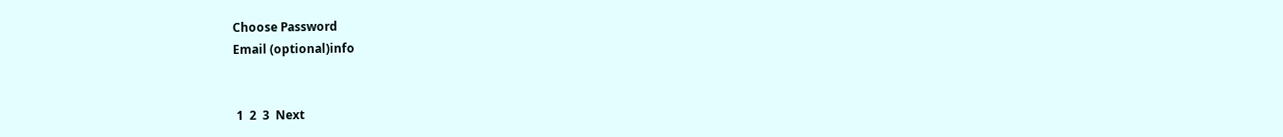Choose Password
Email (optional)info


 1  2  3  Next